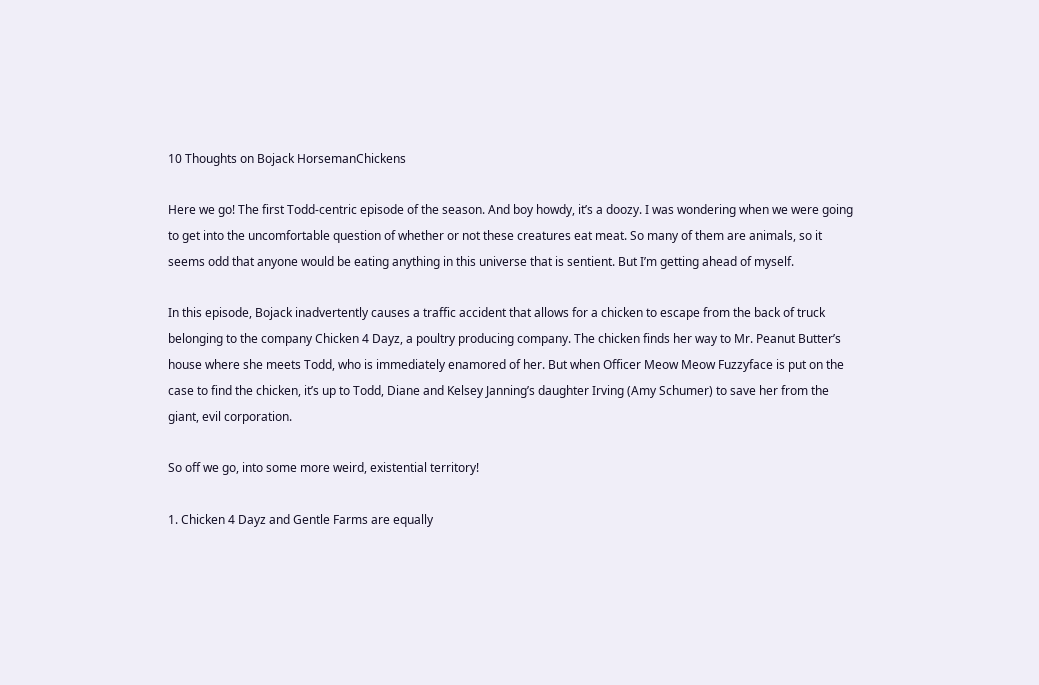10 Thoughts on Bojack HorsemanChickens

Here we go! The first Todd-centric episode of the season. And boy howdy, it’s a doozy. I was wondering when we were going to get into the uncomfortable question of whether or not these creatures eat meat. So many of them are animals, so it seems odd that anyone would be eating anything in this universe that is sentient. But I’m getting ahead of myself.

In this episode, Bojack inadvertently causes a traffic accident that allows for a chicken to escape from the back of truck belonging to the company Chicken 4 Dayz, a poultry producing company. The chicken finds her way to Mr. Peanut Butter’s house where she meets Todd, who is immediately enamored of her. But when Officer Meow Meow Fuzzyface is put on the case to find the chicken, it’s up to Todd, Diane and Kelsey Janning’s daughter Irving (Amy Schumer) to save her from the giant, evil corporation.

So off we go, into some more weird, existential territory!

1. Chicken 4 Dayz and Gentle Farms are equally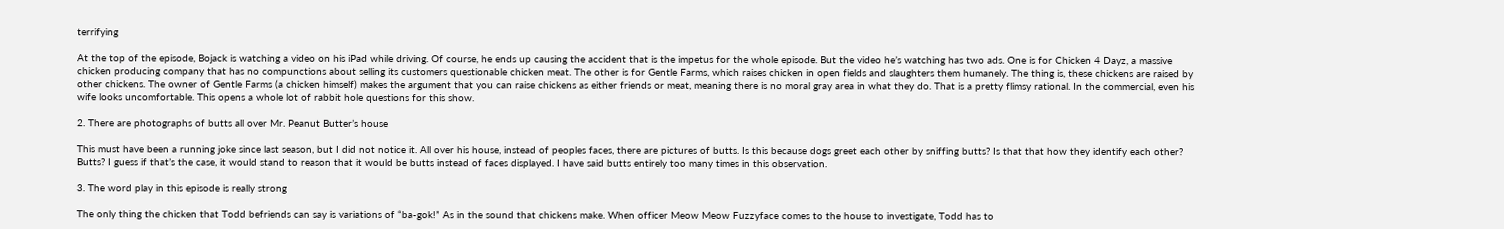terrifying

At the top of the episode, Bojack is watching a video on his iPad while driving. Of course, he ends up causing the accident that is the impetus for the whole episode. But the video he’s watching has two ads. One is for Chicken 4 Dayz, a massive chicken producing company that has no compunctions about selling its customers questionable chicken meat. The other is for Gentle Farms, which raises chicken in open fields and slaughters them humanely. The thing is, these chickens are raised by other chickens. The owner of Gentle Farms (a chicken himself) makes the argument that you can raise chickens as either friends or meat, meaning there is no moral gray area in what they do. That is a pretty flimsy rational. In the commercial, even his wife looks uncomfortable. This opens a whole lot of rabbit hole questions for this show.

2. There are photographs of butts all over Mr. Peanut Butter’s house

This must have been a running joke since last season, but I did not notice it. All over his house, instead of peoples faces, there are pictures of butts. Is this because dogs greet each other by sniffing butts? Is that that how they identify each other? Butts? I guess if that’s the case, it would stand to reason that it would be butts instead of faces displayed. I have said butts entirely too many times in this observation.

3. The word play in this episode is really strong

The only thing the chicken that Todd befriends can say is variations of “ba-gok!” As in the sound that chickens make. When officer Meow Meow Fuzzyface comes to the house to investigate, Todd has to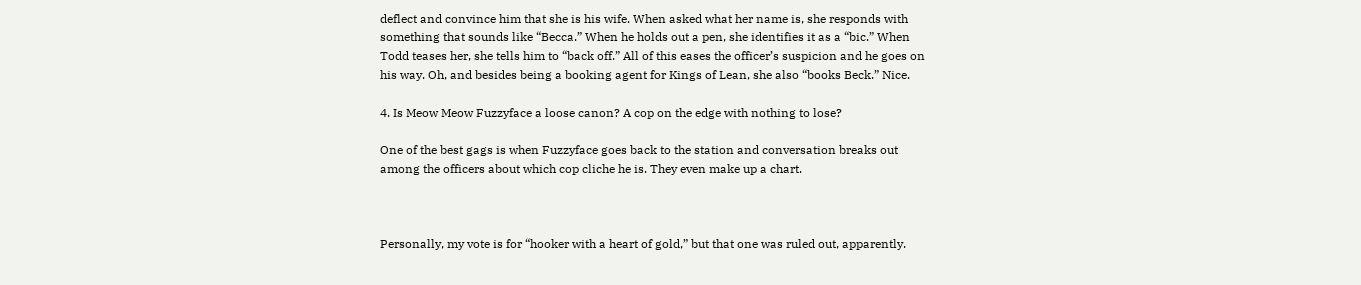deflect and convince him that she is his wife. When asked what her name is, she responds with something that sounds like “Becca.” When he holds out a pen, she identifies it as a “bic.” When Todd teases her, she tells him to “back off.” All of this eases the officer’s suspicion and he goes on his way. Oh, and besides being a booking agent for Kings of Lean, she also “books Beck.” Nice.

4. Is Meow Meow Fuzzyface a loose canon? A cop on the edge with nothing to lose?

One of the best gags is when Fuzzyface goes back to the station and conversation breaks out among the officers about which cop cliche he is. They even make up a chart.



Personally, my vote is for “hooker with a heart of gold,” but that one was ruled out, apparently.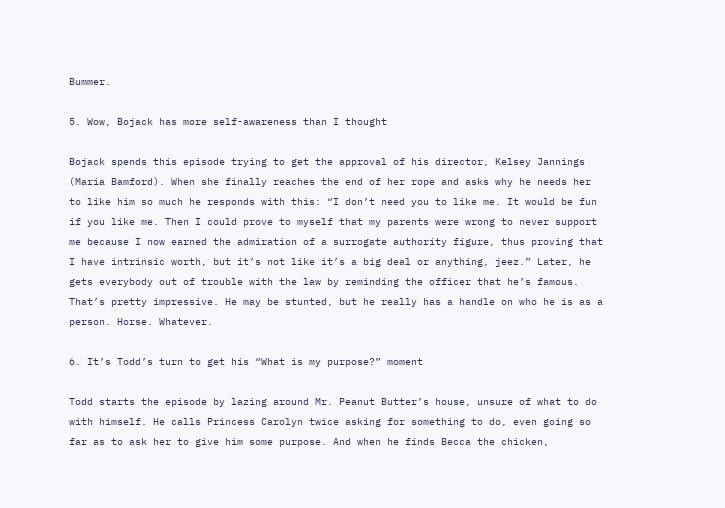Bummer.

5. Wow, Bojack has more self-awareness than I thought

Bojack spends this episode trying to get the approval of his director, Kelsey Jannings (Maria Bamford). When she finally reaches the end of her rope and asks why he needs her to like him so much he responds with this: “I don’t need you to like me. It would be fun if you like me. Then I could prove to myself that my parents were wrong to never support me because I now earned the admiration of a surrogate authority figure, thus proving that I have intrinsic worth, but it’s not like it’s a big deal or anything, jeez.” Later, he gets everybody out of trouble with the law by reminding the officer that he’s famous. That’s pretty impressive. He may be stunted, but he really has a handle on who he is as a person. Horse. Whatever.

6. It’s Todd’s turn to get his “What is my purpose?” moment

Todd starts the episode by lazing around Mr. Peanut Butter’s house, unsure of what to do with himself. He calls Princess Carolyn twice asking for something to do, even going so far as to ask her to give him some purpose. And when he finds Becca the chicken,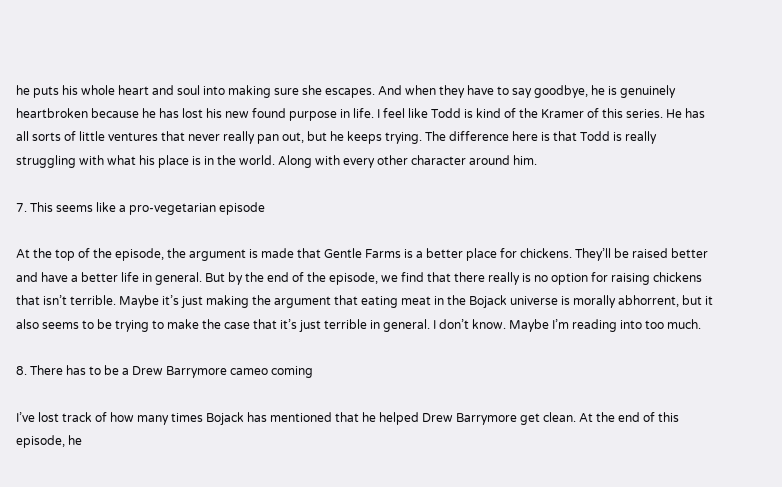he puts his whole heart and soul into making sure she escapes. And when they have to say goodbye, he is genuinely heartbroken because he has lost his new found purpose in life. I feel like Todd is kind of the Kramer of this series. He has all sorts of little ventures that never really pan out, but he keeps trying. The difference here is that Todd is really struggling with what his place is in the world. Along with every other character around him.

7. This seems like a pro-vegetarian episode

At the top of the episode, the argument is made that Gentle Farms is a better place for chickens. They’ll be raised better and have a better life in general. But by the end of the episode, we find that there really is no option for raising chickens that isn’t terrible. Maybe it’s just making the argument that eating meat in the Bojack universe is morally abhorrent, but it also seems to be trying to make the case that it’s just terrible in general. I don’t know. Maybe I’m reading into too much.

8. There has to be a Drew Barrymore cameo coming

I’ve lost track of how many times Bojack has mentioned that he helped Drew Barrymore get clean. At the end of this episode, he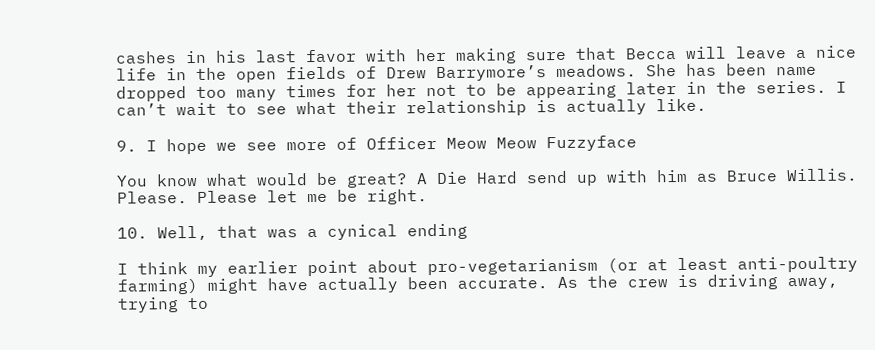cashes in his last favor with her making sure that Becca will leave a nice life in the open fields of Drew Barrymore’s meadows. She has been name dropped too many times for her not to be appearing later in the series. I can’t wait to see what their relationship is actually like.

9. I hope we see more of Officer Meow Meow Fuzzyface

You know what would be great? A Die Hard send up with him as Bruce Willis. Please. Please let me be right.

10. Well, that was a cynical ending

I think my earlier point about pro-vegetarianism (or at least anti-poultry farming) might have actually been accurate. As the crew is driving away, trying to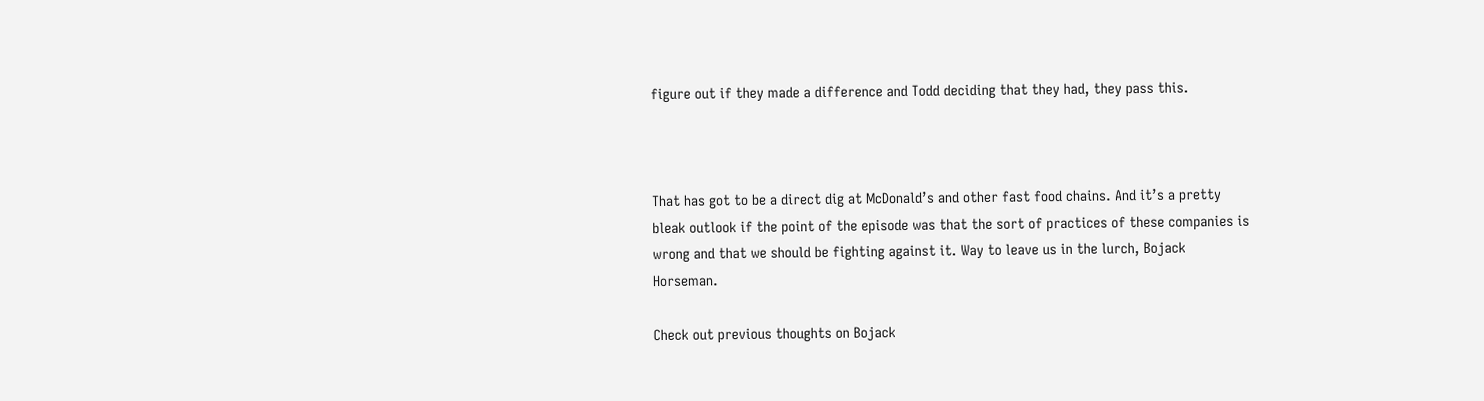figure out if they made a difference and Todd deciding that they had, they pass this.



That has got to be a direct dig at McDonald’s and other fast food chains. And it’s a pretty bleak outlook if the point of the episode was that the sort of practices of these companies is wrong and that we should be fighting against it. Way to leave us in the lurch, Bojack Horseman.

Check out previous thoughts on Bojack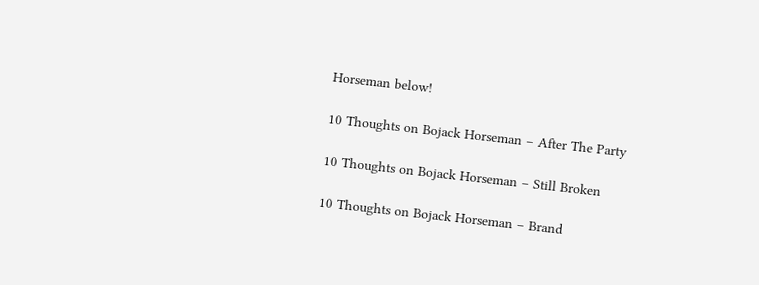Horseman below!

10 Thoughts on Bojack Horseman – After The Party

10 Thoughts on Bojack Horseman – Still Broken

10 Thoughts on Bojack Horseman – Brand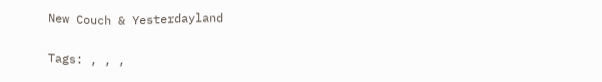New Couch & Yesterdayland

Tags: , , ,